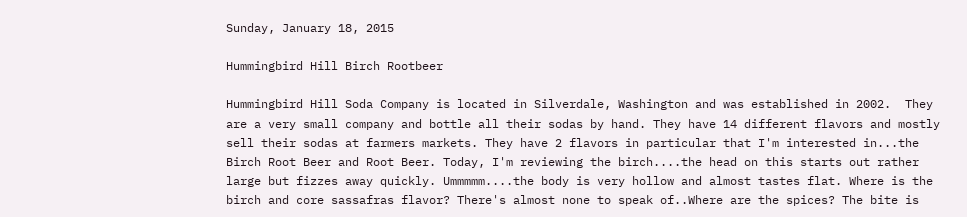Sunday, January 18, 2015

Hummingbird Hill Birch Rootbeer

Hummingbird Hill Soda Company is located in Silverdale, Washington and was established in 2002.  They are a very small company and bottle all their sodas by hand. They have 14 different flavors and mostly sell their sodas at farmers markets. They have 2 flavors in particular that I'm interested in...the Birch Root Beer and Root Beer. Today, I'm reviewing the birch....the head on this starts out rather large but fizzes away quickly. Ummmmm....the body is very hollow and almost tastes flat. Where is the birch and core sassafras flavor? There's almost none to speak of..Where are the spices? The bite is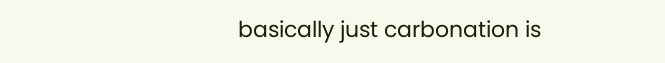basically just carbonation is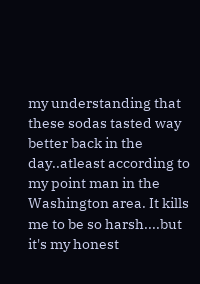my understanding that these sodas tasted way better back in the day..atleast according to my point man in the Washington area. It kills me to be so harsh....but it's my honest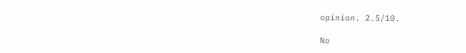opinion. 2.5/10.

No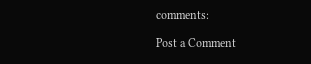comments:

Post a Comment